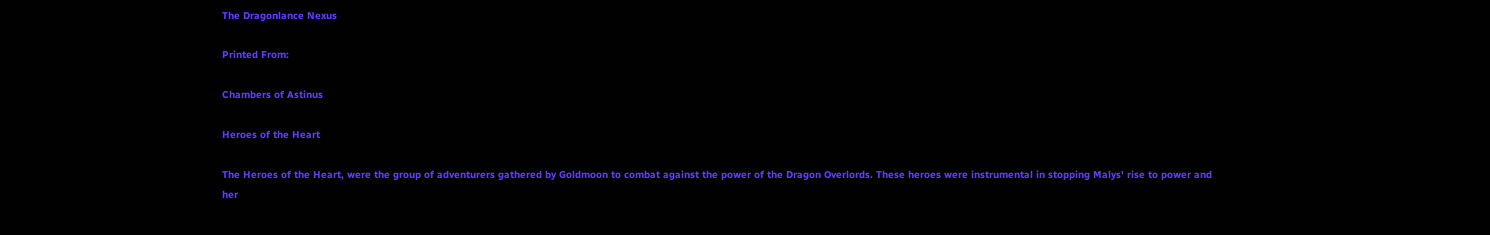The Dragonlance Nexus

Printed From:

Chambers of Astinus

Heroes of the Heart

The Heroes of the Heart, were the group of adventurers gathered by Goldmoon to combat against the power of the Dragon Overlords. These heroes were instrumental in stopping Malys' rise to power and her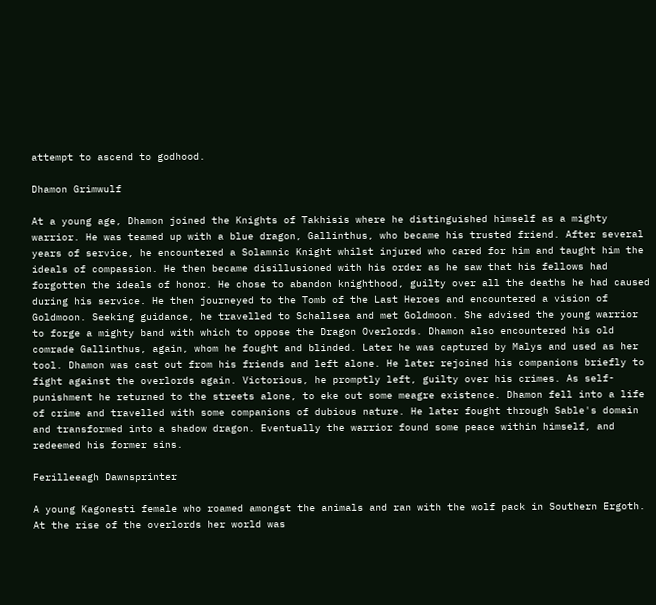attempt to ascend to godhood.

Dhamon Grimwulf

At a young age, Dhamon joined the Knights of Takhisis where he distinguished himself as a mighty warrior. He was teamed up with a blue dragon, Gallinthus, who became his trusted friend. After several years of service, he encountered a Solamnic Knight whilst injured who cared for him and taught him the ideals of compassion. He then became disillusioned with his order as he saw that his fellows had forgotten the ideals of honor. He chose to abandon knighthood, guilty over all the deaths he had caused during his service. He then journeyed to the Tomb of the Last Heroes and encountered a vision of Goldmoon. Seeking guidance, he travelled to Schallsea and met Goldmoon. She advised the young warrior to forge a mighty band with which to oppose the Dragon Overlords. Dhamon also encountered his old comrade Gallinthus, again, whom he fought and blinded. Later he was captured by Malys and used as her tool. Dhamon was cast out from his friends and left alone. He later rejoined his companions briefly to fight against the overlords again. Victorious, he promptly left, guilty over his crimes. As self-punishment he returned to the streets alone, to eke out some meagre existence. Dhamon fell into a life of crime and travelled with some companions of dubious nature. He later fought through Sable's domain and transformed into a shadow dragon. Eventually the warrior found some peace within himself, and redeemed his former sins.

Ferilleeagh Dawnsprinter

A young Kagonesti female who roamed amongst the animals and ran with the wolf pack in Southern Ergoth. At the rise of the overlords her world was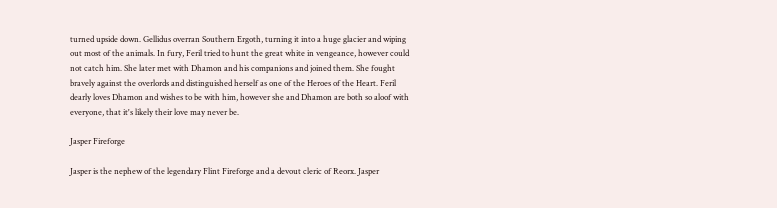turned upside down. Gellidus overran Southern Ergoth, turning it into a huge glacier and wiping out most of the animals. In fury, Feril tried to hunt the great white in vengeance, however could not catch him. She later met with Dhamon and his companions and joined them. She fought bravely against the overlords and distinguished herself as one of the Heroes of the Heart. Feril dearly loves Dhamon and wishes to be with him, however she and Dhamon are both so aloof with everyone, that it's likely their love may never be.

Jasper Fireforge

Jasper is the nephew of the legendary Flint Fireforge and a devout cleric of Reorx. Jasper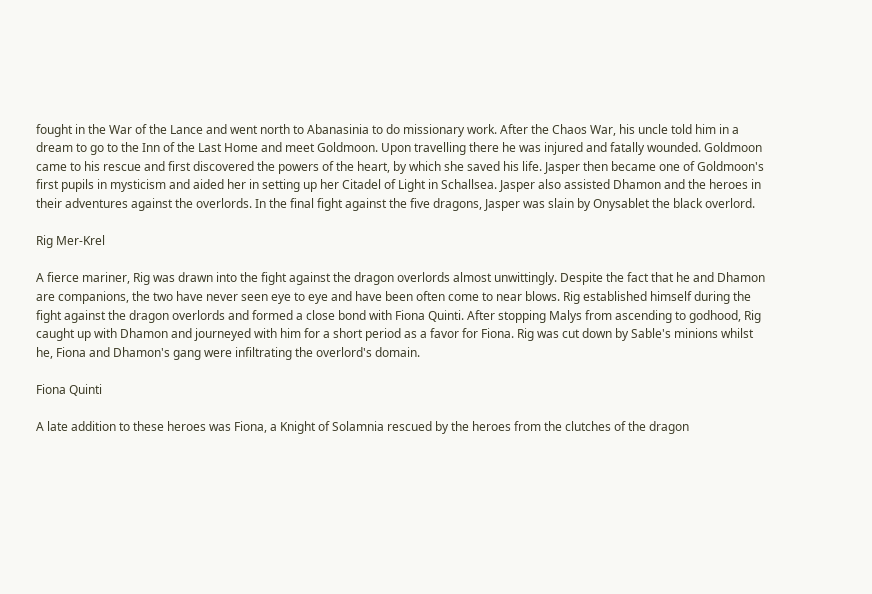fought in the War of the Lance and went north to Abanasinia to do missionary work. After the Chaos War, his uncle told him in a dream to go to the Inn of the Last Home and meet Goldmoon. Upon travelling there he was injured and fatally wounded. Goldmoon came to his rescue and first discovered the powers of the heart, by which she saved his life. Jasper then became one of Goldmoon's first pupils in mysticism and aided her in setting up her Citadel of Light in Schallsea. Jasper also assisted Dhamon and the heroes in their adventures against the overlords. In the final fight against the five dragons, Jasper was slain by Onysablet the black overlord.

Rig Mer-Krel

A fierce mariner, Rig was drawn into the fight against the dragon overlords almost unwittingly. Despite the fact that he and Dhamon are companions, the two have never seen eye to eye and have been often come to near blows. Rig established himself during the fight against the dragon overlords and formed a close bond with Fiona Quinti. After stopping Malys from ascending to godhood, Rig caught up with Dhamon and journeyed with him for a short period as a favor for Fiona. Rig was cut down by Sable's minions whilst he, Fiona and Dhamon's gang were infiltrating the overlord's domain.

Fiona Quinti

A late addition to these heroes was Fiona, a Knight of Solamnia rescued by the heroes from the clutches of the dragon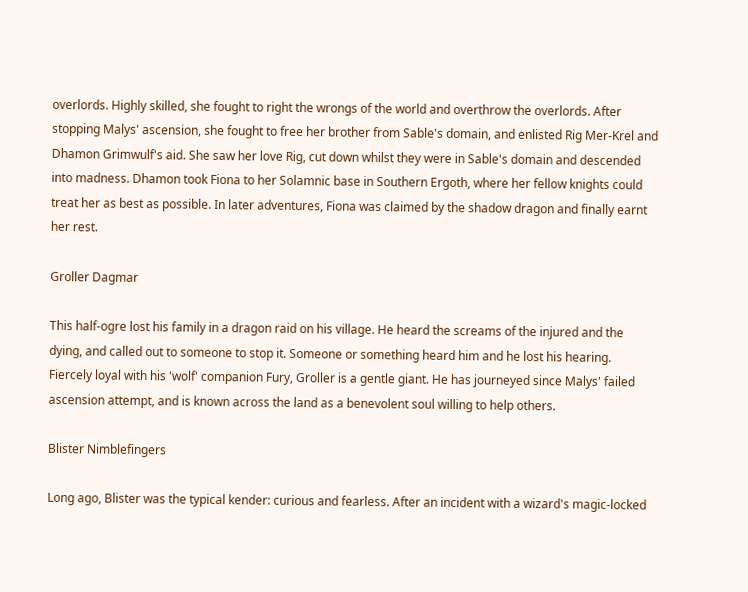overlords. Highly skilled, she fought to right the wrongs of the world and overthrow the overlords. After stopping Malys' ascension, she fought to free her brother from Sable's domain, and enlisted Rig Mer-Krel and Dhamon Grimwulf's aid. She saw her love Rig, cut down whilst they were in Sable's domain and descended into madness. Dhamon took Fiona to her Solamnic base in Southern Ergoth, where her fellow knights could treat her as best as possible. In later adventures, Fiona was claimed by the shadow dragon and finally earnt her rest.

Groller Dagmar

This half-ogre lost his family in a dragon raid on his village. He heard the screams of the injured and the dying, and called out to someone to stop it. Someone or something heard him and he lost his hearing. Fiercely loyal with his 'wolf' companion Fury, Groller is a gentle giant. He has journeyed since Malys' failed ascension attempt, and is known across the land as a benevolent soul willing to help others.

Blister Nimblefingers

Long ago, Blister was the typical kender: curious and fearless. After an incident with a wizard's magic-locked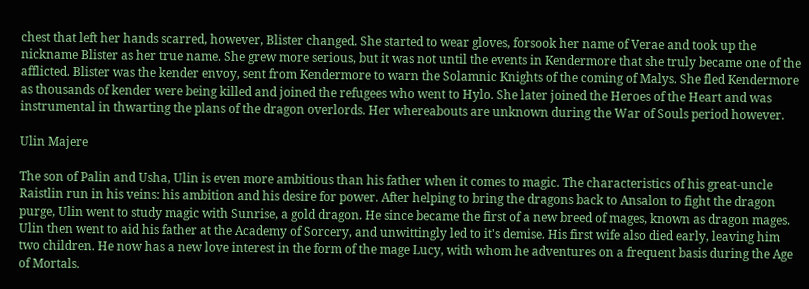chest that left her hands scarred, however, Blister changed. She started to wear gloves, forsook her name of Verae and took up the nickname Blister as her true name. She grew more serious, but it was not until the events in Kendermore that she truly became one of the afflicted. Blister was the kender envoy, sent from Kendermore to warn the Solamnic Knights of the coming of Malys. She fled Kendermore as thousands of kender were being killed and joined the refugees who went to Hylo. She later joined the Heroes of the Heart and was instrumental in thwarting the plans of the dragon overlords. Her whereabouts are unknown during the War of Souls period however.

Ulin Majere

The son of Palin and Usha, Ulin is even more ambitious than his father when it comes to magic. The characteristics of his great-uncle Raistlin run in his veins: his ambition and his desire for power. After helping to bring the dragons back to Ansalon to fight the dragon purge, Ulin went to study magic with Sunrise, a gold dragon. He since became the first of a new breed of mages, known as dragon mages. Ulin then went to aid his father at the Academy of Sorcery, and unwittingly led to it's demise. His first wife also died early, leaving him two children. He now has a new love interest in the form of the mage Lucy, with whom he adventures on a frequent basis during the Age of Mortals.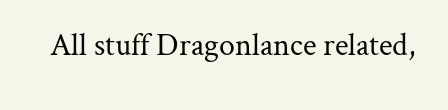All stuff Dragonlance related,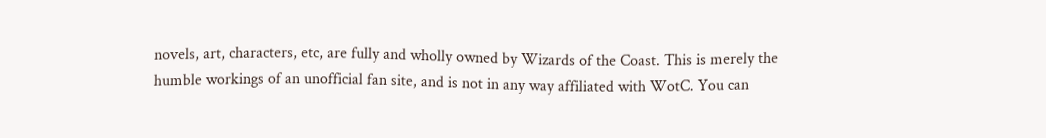novels, art, characters, etc, are fully and wholly owned by Wizards of the Coast. This is merely the humble workings of an unofficial fan site, and is not in any way affiliated with WotC. You can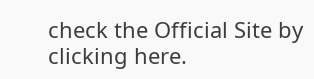check the Official Site by clicking here.